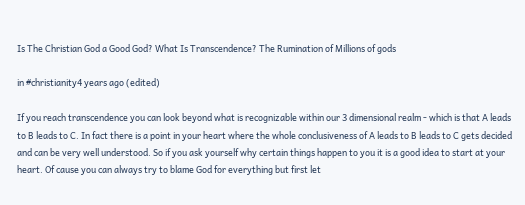Is The Christian God a Good God? What Is Transcendence? The Rumination of Millions of gods

in #christianity4 years ago (edited)

If you reach transcendence you can look beyond what is recognizable within our 3 dimensional realm - which is that A leads to B leads to C. In fact there is a point in your heart where the whole conclusiveness of A leads to B leads to C gets decided and can be very well understood. So if you ask yourself why certain things happen to you it is a good idea to start at your heart. Of cause you can always try to blame God for everything but first let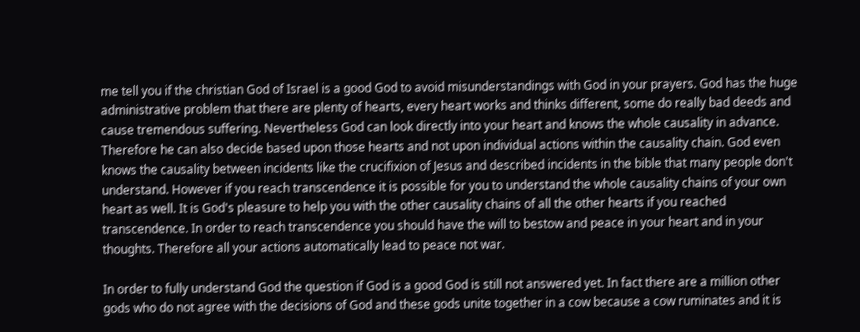me tell you if the christian God of Israel is a good God to avoid misunderstandings with God in your prayers. God has the huge administrative problem that there are plenty of hearts, every heart works and thinks different, some do really bad deeds and cause tremendous suffering. Nevertheless God can look directly into your heart and knows the whole causality in advance. Therefore he can also decide based upon those hearts and not upon individual actions within the causality chain. God even knows the causality between incidents like the crucifixion of Jesus and described incidents in the bible that many people don't understand. However if you reach transcendence it is possible for you to understand the whole causality chains of your own heart as well. It is God's pleasure to help you with the other causality chains of all the other hearts if you reached transcendence. In order to reach transcendence you should have the will to bestow and peace in your heart and in your thoughts. Therefore all your actions automatically lead to peace not war.

In order to fully understand God the question if God is a good God is still not answered yet. In fact there are a million other gods who do not agree with the decisions of God and these gods unite together in a cow because a cow ruminates and it is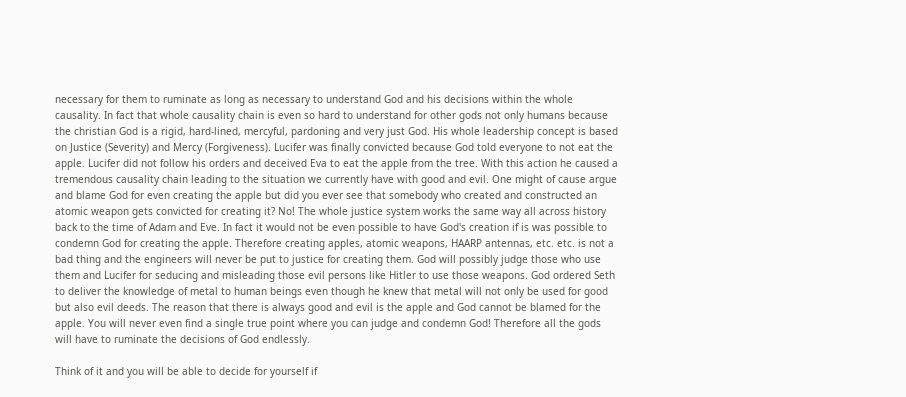necessary for them to ruminate as long as necessary to understand God and his decisions within the whole causality. In fact that whole causality chain is even so hard to understand for other gods not only humans because the christian God is a rigid, hard-lined, mercyful, pardoning and very just God. His whole leadership concept is based on Justice (Severity) and Mercy (Forgiveness). Lucifer was finally convicted because God told everyone to not eat the apple. Lucifer did not follow his orders and deceived Eva to eat the apple from the tree. With this action he caused a tremendous causality chain leading to the situation we currently have with good and evil. One might of cause argue and blame God for even creating the apple but did you ever see that somebody who created and constructed an atomic weapon gets convicted for creating it? No! The whole justice system works the same way all across history back to the time of Adam and Eve. In fact it would not be even possible to have God's creation if is was possible to condemn God for creating the apple. Therefore creating apples, atomic weapons, HAARP antennas, etc. etc. is not a bad thing and the engineers will never be put to justice for creating them. God will possibly judge those who use them and Lucifer for seducing and misleading those evil persons like Hitler to use those weapons. God ordered Seth to deliver the knowledge of metal to human beings even though he knew that metal will not only be used for good but also evil deeds. The reason that there is always good and evil is the apple and God cannot be blamed for the apple. You will never even find a single true point where you can judge and condemn God! Therefore all the gods will have to ruminate the decisions of God endlessly.

Think of it and you will be able to decide for yourself if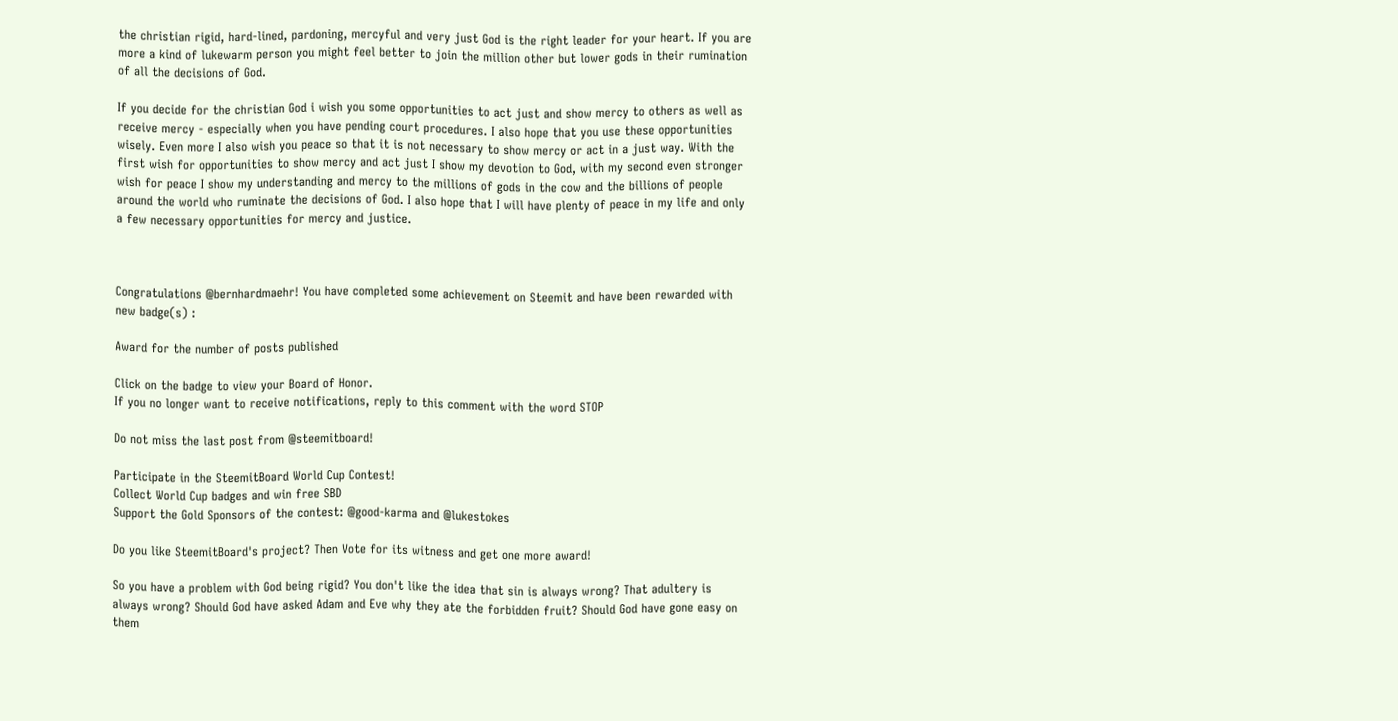the christian rigid, hard-lined, pardoning, mercyful and very just God is the right leader for your heart. If you are more a kind of lukewarm person you might feel better to join the million other but lower gods in their rumination of all the decisions of God.

If you decide for the christian God i wish you some opportunities to act just and show mercy to others as well as receive mercy - especially when you have pending court procedures. I also hope that you use these opportunities wisely. Even more I also wish you peace so that it is not necessary to show mercy or act in a just way. With the first wish for opportunities to show mercy and act just I show my devotion to God, with my second even stronger wish for peace I show my understanding and mercy to the millions of gods in the cow and the billions of people around the world who ruminate the decisions of God. I also hope that I will have plenty of peace in my life and only a few necessary opportunities for mercy and justice.



Congratulations @bernhardmaehr! You have completed some achievement on Steemit and have been rewarded with new badge(s) :

Award for the number of posts published

Click on the badge to view your Board of Honor.
If you no longer want to receive notifications, reply to this comment with the word STOP

Do not miss the last post from @steemitboard!

Participate in the SteemitBoard World Cup Contest!
Collect World Cup badges and win free SBD
Support the Gold Sponsors of the contest: @good-karma and @lukestokes

Do you like SteemitBoard's project? Then Vote for its witness and get one more award!

So you have a problem with God being rigid? You don't like the idea that sin is always wrong? That adultery is always wrong? Should God have asked Adam and Eve why they ate the forbidden fruit? Should God have gone easy on them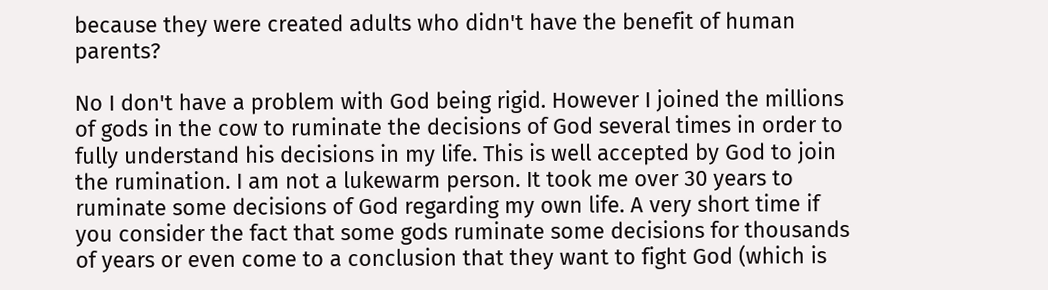because they were created adults who didn't have the benefit of human parents?

No I don't have a problem with God being rigid. However I joined the millions of gods in the cow to ruminate the decisions of God several times in order to fully understand his decisions in my life. This is well accepted by God to join the rumination. I am not a lukewarm person. It took me over 30 years to ruminate some decisions of God regarding my own life. A very short time if you consider the fact that some gods ruminate some decisions for thousands of years or even come to a conclusion that they want to fight God (which is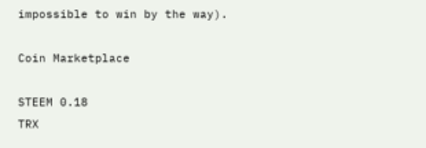impossible to win by the way).

Coin Marketplace

STEEM 0.18
TRX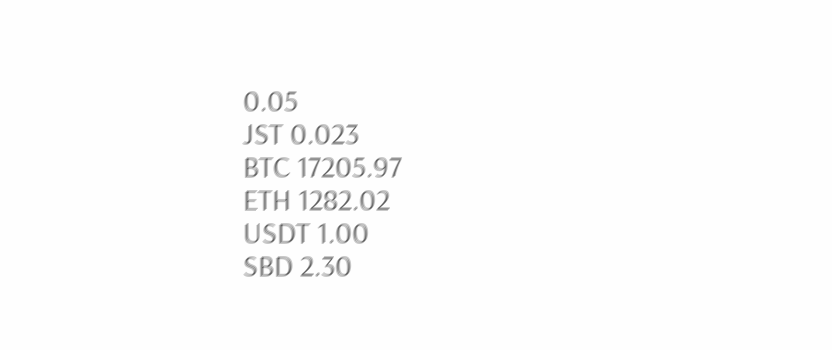0.05
JST 0.023
BTC 17205.97
ETH 1282.02
USDT 1.00
SBD 2.30